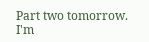Part two tomorrow. I'm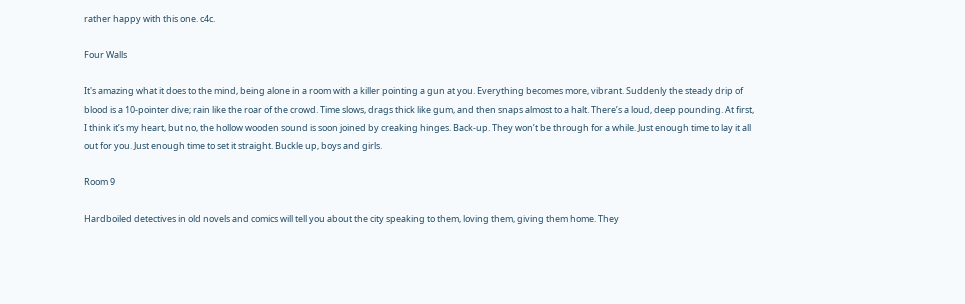rather happy with this one. c4c.

Four Walls

It's amazing what it does to the mind, being alone in a room with a killer pointing a gun at you. Everything becomes more, vibrant. Suddenly the steady drip of blood is a 10-pointer dive; rain like the roar of the crowd. Time slows, drags thick like gum, and then snaps almost to a halt. There’s a loud, deep pounding. At first, I think it’s my heart, but no, the hollow wooden sound is soon joined by creaking hinges. Back-up. They won’t be through for a while. Just enough time to lay it all out for you. Just enough time to set it straight. Buckle up, boys and girls.

Room 9

Hardboiled detectives in old novels and comics will tell you about the city speaking to them, loving them, giving them home. They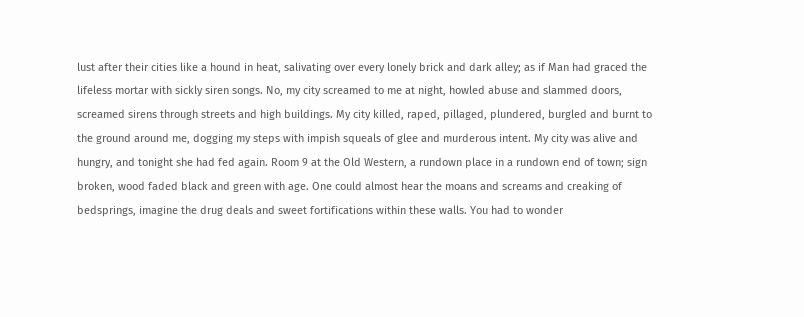lust after their cities like a hound in heat, salivating over every lonely brick and dark alley; as if Man had graced the lifeless mortar with sickly siren songs. No, my city screamed to me at night, howled abuse and slammed doors, screamed sirens through streets and high buildings. My city killed, raped, pillaged, plundered, burgled and burnt to the ground around me, dogging my steps with impish squeals of glee and murderous intent. My city was alive and hungry, and tonight she had fed again. Room 9 at the Old Western, a rundown place in a rundown end of town; sign broken, wood faded black and green with age. One could almost hear the moans and screams and creaking of bedsprings, imagine the drug deals and sweet fortifications within these walls. You had to wonder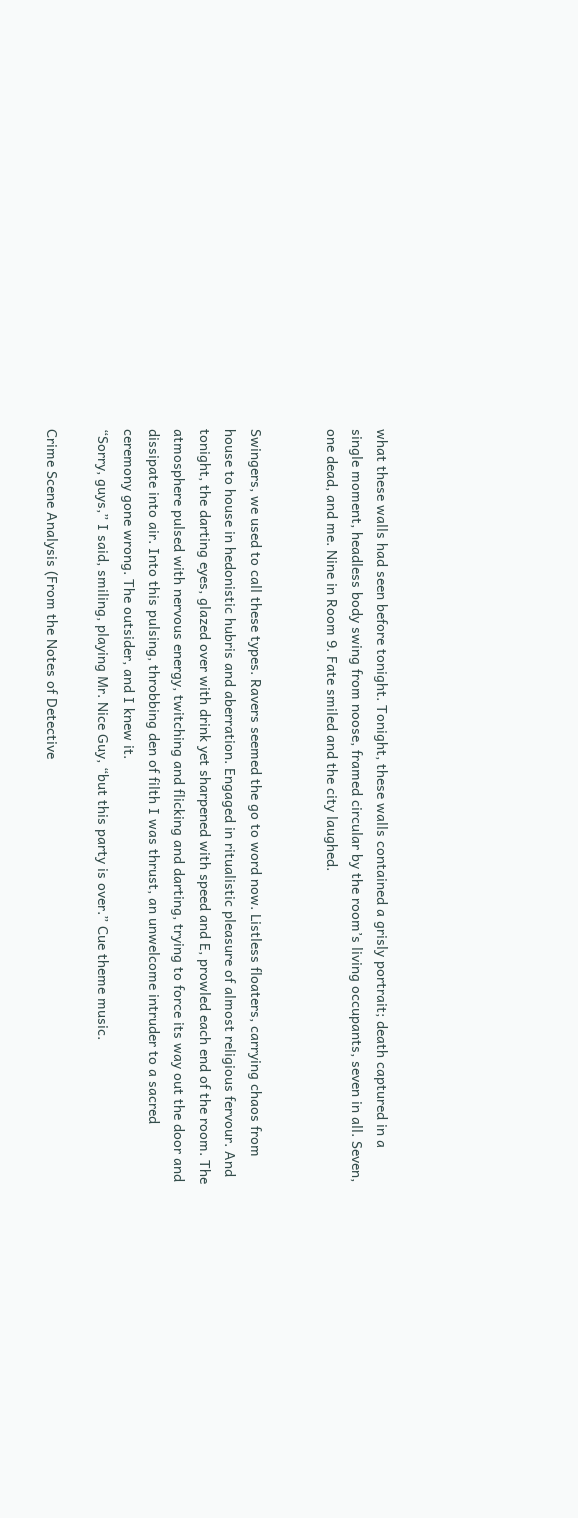what these walls had seen before tonight. Tonight, these walls contained a grisly portrait; death captured in a single moment, headless body swing from noose, framed circular by the room’s living occupants, seven in all. Seven, one dead, and me. Nine in Room 9. Fate smiled and the city laughed.


Swingers, we used to call these types. Ravers seemed the go to word now. Listless floaters, carrying chaos from house to house in hedonistic hubris and aberration. Engaged in ritualistic pleasure of almost religious fervour. And tonight, the darting eyes, glazed over with drink yet sharpened with speed and E, prowled each end of the room. The atmosphere pulsed with nervous energy, twitching and flicking and darting, trying to force its way out the door and dissipate into air. Into this pulsing, throbbing den of filth I was thrust, an unwelcome intruder to a sacred ceremony gone wrong. The outsider, and I knew it.
“Sorry, guys,” I said, smiling, playing Mr. Nice Guy, “but this party is over.” Cue theme music.

Crime Scene Analysis (From the Notes of Detective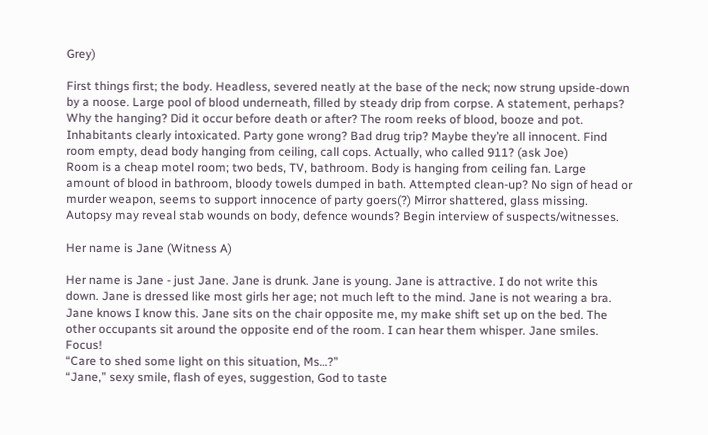Grey)

First things first; the body. Headless, severed neatly at the base of the neck; now strung upside-down by a noose. Large pool of blood underneath, filled by steady drip from corpse. A statement, perhaps? Why the hanging? Did it occur before death or after? The room reeks of blood, booze and pot. Inhabitants clearly intoxicated. Party gone wrong? Bad drug trip? Maybe they’re all innocent. Find room empty, dead body hanging from ceiling, call cops. Actually, who called 911? (ask Joe)
Room is a cheap motel room; two beds, TV, bathroom. Body is hanging from ceiling fan. Large amount of blood in bathroom, bloody towels dumped in bath. Attempted clean-up? No sign of head or murder weapon, seems to support innocence of party goers(?) Mirror shattered, glass missing. Autopsy may reveal stab wounds on body, defence wounds? Begin interview of suspects/witnesses.

Her name is Jane (Witness A)

Her name is Jane - just Jane. Jane is drunk. Jane is young. Jane is attractive. I do not write this down. Jane is dressed like most girls her age; not much left to the mind. Jane is not wearing a bra. Jane knows I know this. Jane sits on the chair opposite me, my make shift set up on the bed. The other occupants sit around the opposite end of the room. I can hear them whisper. Jane smiles. Focus!
“Care to shed some light on this situation, Ms…?”
“Jane,” sexy smile, flash of eyes, suggestion, God to taste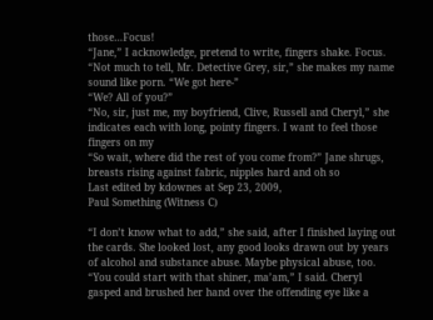those…Focus!
“Jane,” I acknowledge, pretend to write, fingers shake. Focus.
“Not much to tell, Mr. Detective Grey, sir,” she makes my name sound like porn. “We got here-”
“We? All of you?”
“No, sir, just me, my boyfriend, Clive, Russell and Cheryl,” she indicates each with long, pointy fingers. I want to feel those fingers on my
“So wait, where did the rest of you come from?” Jane shrugs, breasts rising against fabric, nipples hard and oh so
Last edited by kdownes at Sep 23, 2009,
Paul Something (Witness C)

“I don’t know what to add,” she said, after I finished laying out the cards. She looked lost, any good looks drawn out by years of alcohol and substance abuse. Maybe physical abuse, too.
“You could start with that shiner, ma’am,” I said. Cheryl gasped and brushed her hand over the offending eye like a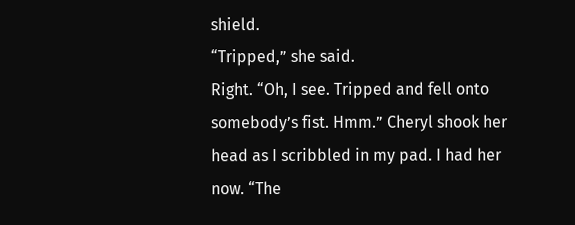shield.
“Tripped,” she said.
Right. “Oh, I see. Tripped and fell onto somebody’s fist. Hmm.” Cheryl shook her head as I scribbled in my pad. I had her now. “The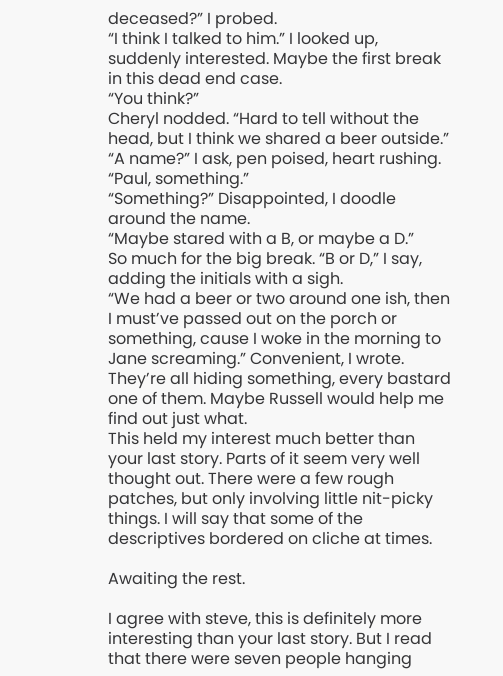deceased?” I probed.
“I think I talked to him.” I looked up, suddenly interested. Maybe the first break in this dead end case.
“You think?”
Cheryl nodded. “Hard to tell without the head, but I think we shared a beer outside.”
“A name?” I ask, pen poised, heart rushing.
“Paul, something.”
“Something?” Disappointed, I doodle around the name.
“Maybe stared with a B, or maybe a D.”
So much for the big break. “B or D,” I say, adding the initials with a sigh.
“We had a beer or two around one ish, then I must’ve passed out on the porch or something, cause I woke in the morning to Jane screaming.” Convenient, I wrote. They’re all hiding something, every bastard one of them. Maybe Russell would help me find out just what.
This held my interest much better than your last story. Parts of it seem very well thought out. There were a few rough patches, but only involving little nit-picky things. I will say that some of the descriptives bordered on cliche at times.

Awaiting the rest.

I agree with steve, this is definitely more interesting than your last story. But I read that there were seven people hanging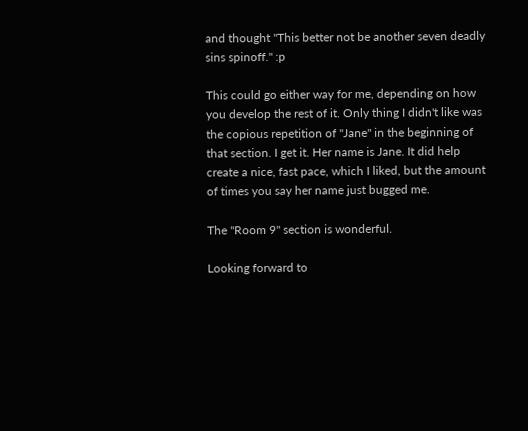and thought "This better not be another seven deadly sins spinoff." :p

This could go either way for me, depending on how you develop the rest of it. Only thing I didn't like was the copious repetition of "Jane" in the beginning of that section. I get it. Her name is Jane. It did help create a nice, fast pace, which I liked, but the amount of times you say her name just bugged me.

The "Room 9" section is wonderful.

Looking forward to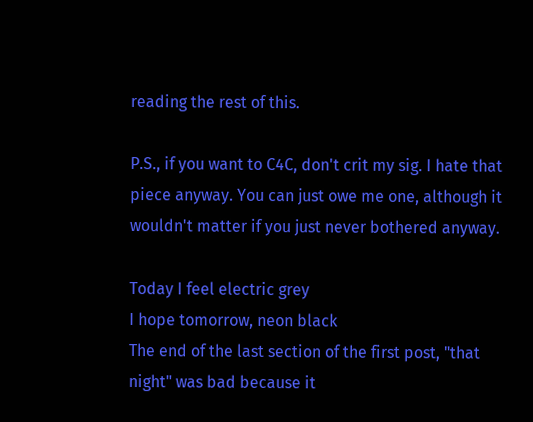reading the rest of this.

P.S., if you want to C4C, don't crit my sig. I hate that piece anyway. You can just owe me one, although it wouldn't matter if you just never bothered anyway.

Today I feel electric grey
I hope tomorrow, neon black
The end of the last section of the first post, "that night" was bad because it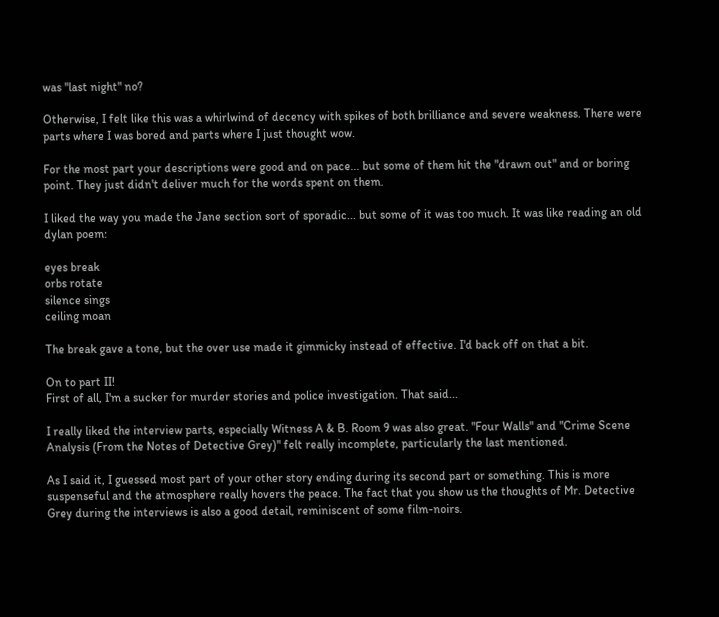was "last night" no?

Otherwise, I felt like this was a whirlwind of decency with spikes of both brilliance and severe weakness. There were parts where I was bored and parts where I just thought wow.

For the most part your descriptions were good and on pace... but some of them hit the "drawn out" and or boring point. They just didn't deliver much for the words spent on them.

I liked the way you made the Jane section sort of sporadic... but some of it was too much. It was like reading an old dylan poem:

eyes break
orbs rotate
silence sings
ceiling moan

The break gave a tone, but the over use made it gimmicky instead of effective. I'd back off on that a bit.

On to part II!
First of all, I'm a sucker for murder stories and police investigation. That said...

I really liked the interview parts, especially Witness A & B. Room 9 was also great. "Four Walls" and "Crime Scene Analysis (From the Notes of Detective Grey)" felt really incomplete, particularly the last mentioned.

As I said it, I guessed most part of your other story ending during its second part or something. This is more suspenseful and the atmosphere really hovers the peace. The fact that you show us the thoughts of Mr. Detective Grey during the interviews is also a good detail, reminiscent of some film-noirs.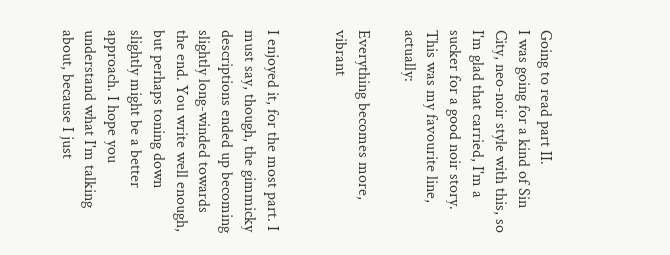Going to read part II.
I was going for a kind of Sin City, neo-noir style with this, so I'm glad that carried, I'm a sucker for a good noir story.
This was my favourite line, actually:

Everything becomes more, vibrant


I enjoyed it, for the most part. I must say, though, the gimmicky descriptions ended up becoming slightly long-winded towards the end. You write well enough, but perhaps toning down slightly might be a better approach. I hope you understand what I'm talking about, because I just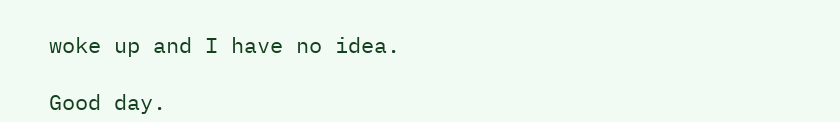woke up and I have no idea.

Good day.